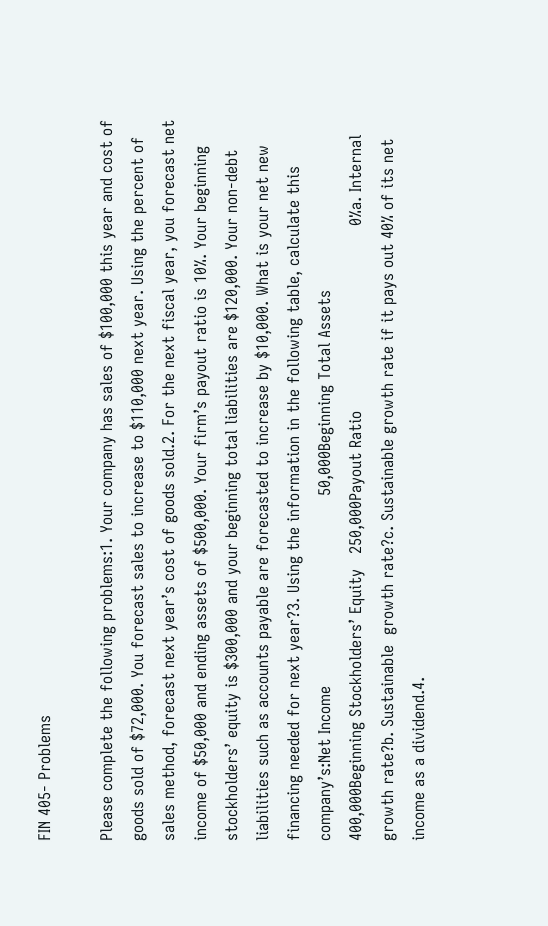FIN 405- Problems

Please complete the following problems:1. Your company has sales of $100,000 this year and cost of goods sold of $72,000. You forecast sales to increase to $110,000 next year. Using the percent of sales method, forecast next year’s cost of goods sold.2. For the next fiscal year, you forecast net income of $50,000 and ending assets of $500,000. Your firm’s payout ratio is 10%. Your beginning stockholders’ equity is $300,000 and your beginning total liabilities are $120,000. Your non-debt liabilities such as accounts payable are forecasted to increase by $10,000. What is your net new financing needed for next year?3. Using the information in the following table, calculate this company’s:Net Income                                      50,000Beginning Total Assets                  400,000Beginning Stockholders’ Equity   250,000Payout Ratio                                     0%a. Internal growth rate?b. Sustainable  growth rate?c. Sustainable growth rate if it pays out 40% of its net income as a dividend.4.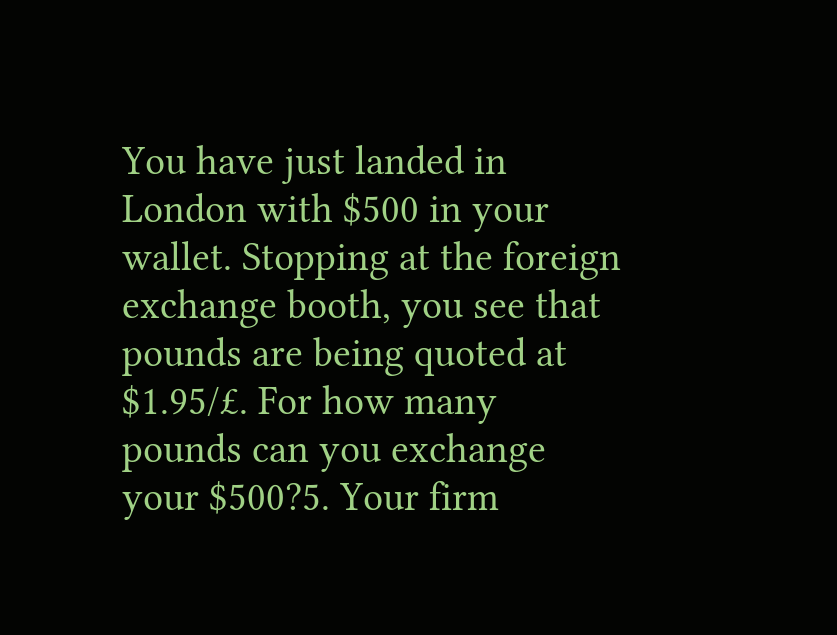You have just landed in London with $500 in your wallet. Stopping at the foreign exchange booth, you see that pounds are being quoted at $1.95/£. For how many pounds can you exchange your $500?5. Your firm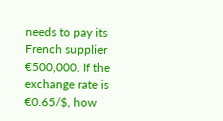needs to pay its French supplier €500,000. If the exchange rate is €0.65/$, how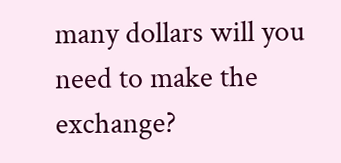many dollars will you need to make the exchange?